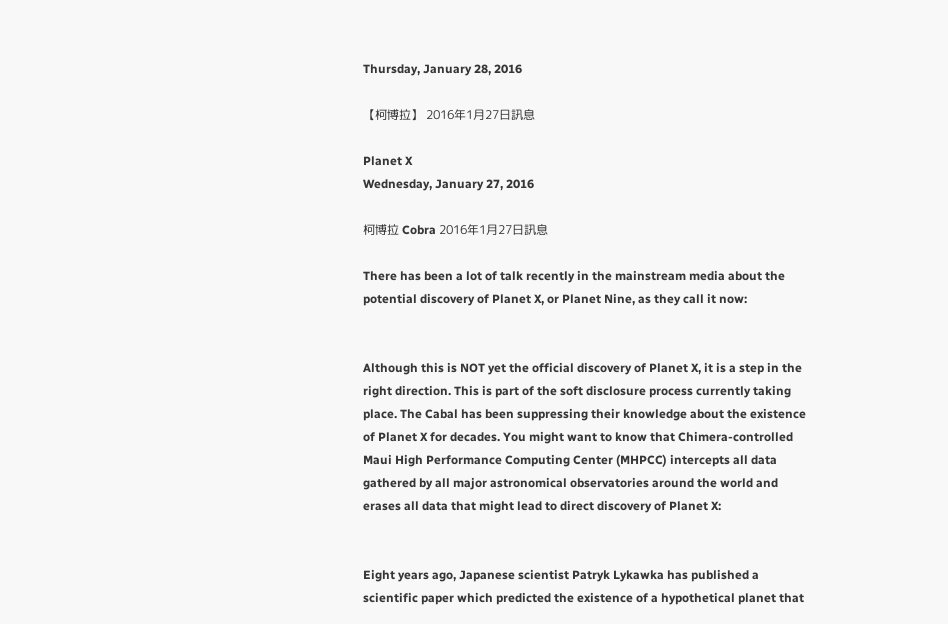Thursday, January 28, 2016

【柯博拉】 2016年1月27日訊息

Planet X
Wednesday, January 27, 2016

柯博拉 Cobra 2016年1月27日訊息

There has been a lot of talk recently in the mainstream media about the potential discovery of Planet X, or Planet Nine, as they call it now:


Although this is NOT yet the official discovery of Planet X, it is a step in the right direction. This is part of the soft disclosure process currently taking place. The Cabal has been suppressing their knowledge about the existence of Planet X for decades. You might want to know that Chimera-controlled Maui High Performance Computing Center (MHPCC) intercepts all data gathered by all major astronomical observatories around the world and erases all data that might lead to direct discovery of Planet X:


Eight years ago, Japanese scientist Patryk Lykawka has published a scientific paper which predicted the existence of a hypothetical planet that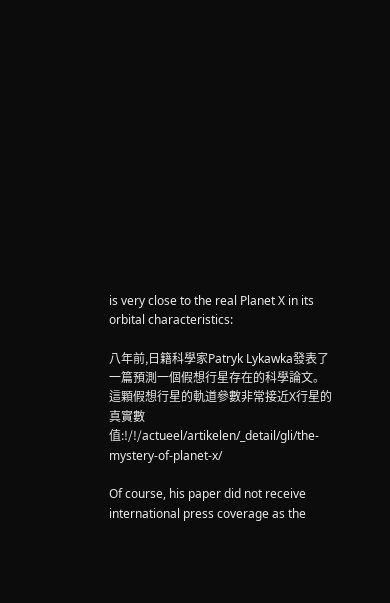is very close to the real Planet X in its orbital characteristics:

八年前,日籍科學家Patryk Lykawka發表了一篇預測一個假想行星存在的科學論文。這顆假想行星的軌道參數非常接近X行星的真實數值:!/!/actueel/artikelen/_detail/gli/the-mystery-of-planet-x/

Of course, his paper did not receive international press coverage as the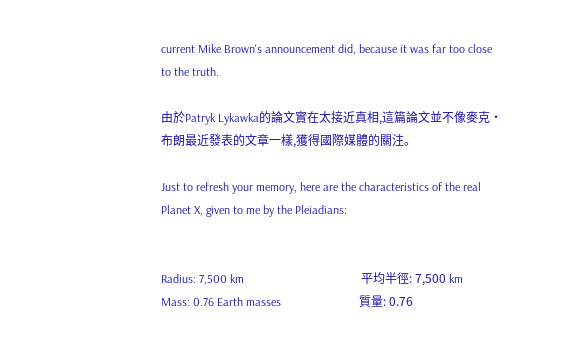current Mike Brown's announcement did, because it was far too close to the truth.

由於Patryk Lykawka的論文實在太接近真相,這篇論文並不像麥克‧布朗最近發表的文章一樣,獲得國際媒體的關注。

Just to refresh your memory, here are the characteristics of the real Planet X, given to me by the Pleiadians:


Radius: 7,500 km                                       平均半徑: 7,500 km
Mass: 0.76 Earth masses                          質量: 0.76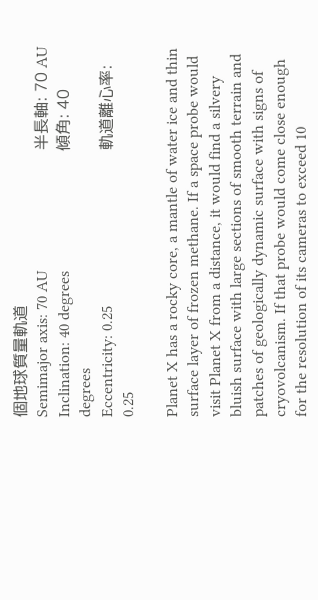個地球質量軌道
Semimajor axis: 70 AU                              半長軸: 70 AU
Inclination: 40 degrees                              傾角: 40 degrees
Eccentricity: 0.25                                       軌道離心率: 0.25

Planet X has a rocky core, a mantle of water ice and thin surface layer of frozen methane. If a space probe would visit Planet X from a distance, it would find a silvery bluish surface with large sections of smooth terrain and patches of geologically dynamic surface with signs of cryovolcanism. If that probe would come close enough for the resolution of its cameras to exceed 10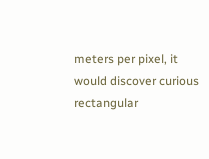meters per pixel, it would discover curious rectangular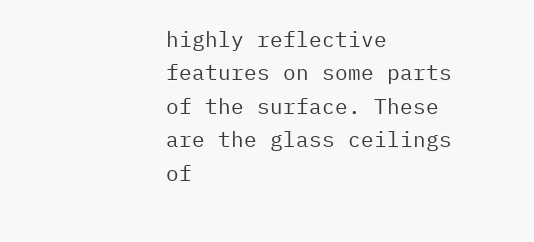highly reflective features on some parts of the surface. These are the glass ceilings of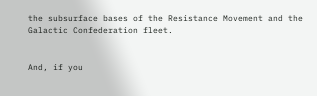the subsurface bases of the Resistance Movement and the Galactic Confederation fleet.


And, if you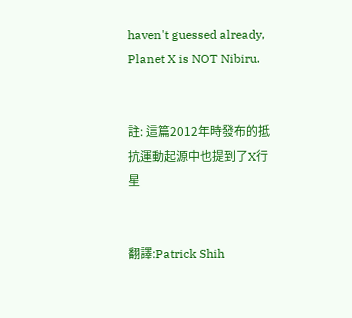haven't guessed already, Planet X is NOT Nibiru.


註: 這篇2012年時發布的抵抗運動起源中也提到了X行星


翻譯:Patrick Shih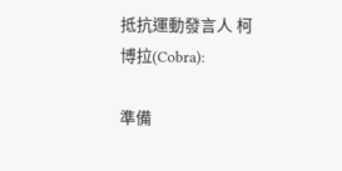抵抗運動發言人 柯博拉(Cobra):

準備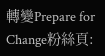轉變Prepare for Change粉絲頁: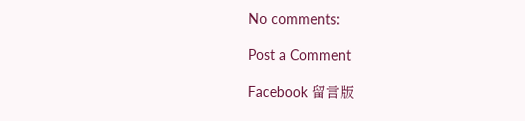No comments:

Post a Comment

Facebook 留言版